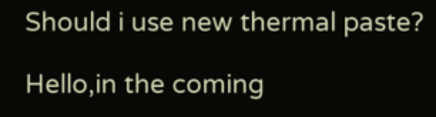Should i use new thermal paste?

Hello,in the coming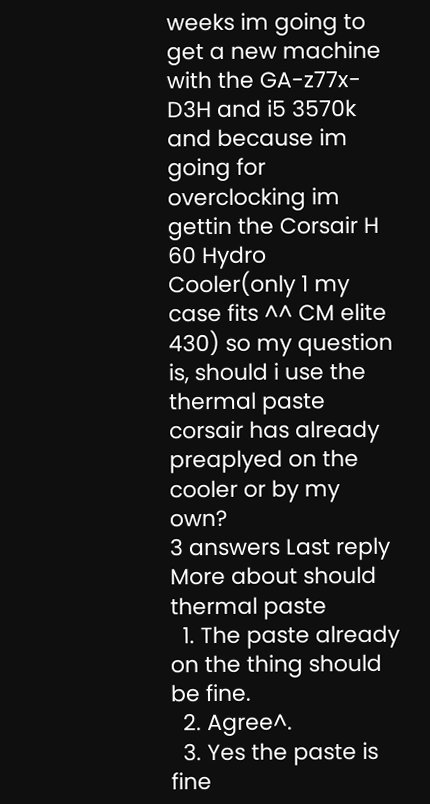weeks im going to get a new machine with the GA-z77x-D3H and i5 3570k and because im going for overclocking im gettin the Corsair H 60 Hydro Cooler(only 1 my case fits ^^ CM elite 430) so my question is, should i use the thermal paste corsair has already preaplyed on the cooler or by my own?
3 answers Last reply
More about should thermal paste
  1. The paste already on the thing should be fine.
  2. Agree^.
  3. Yes the paste is fine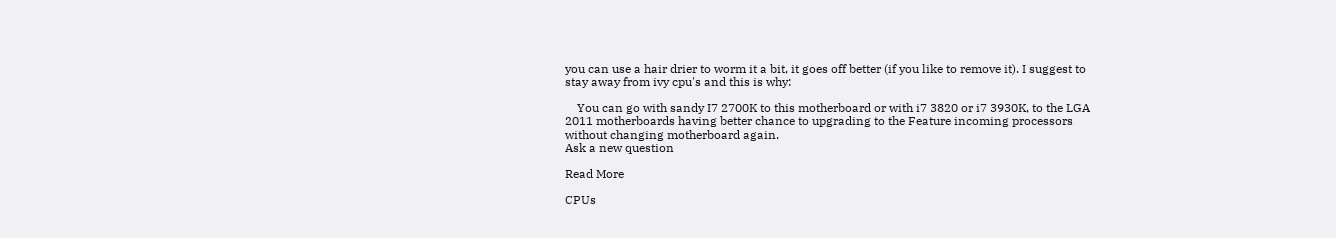you can use a hair drier to worm it a bit, it goes off better (if you like to remove it). I suggest to stay away from ivy cpu's and this is why:

    You can go with sandy I7 2700K to this motherboard or with i7 3820 or i7 3930K, to the LGA 2011 motherboards having better chance to upgrading to the Feature incoming processors without changing motherboard again.
Ask a new question

Read More

CPUs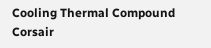Cooling Thermal Compound Corsair